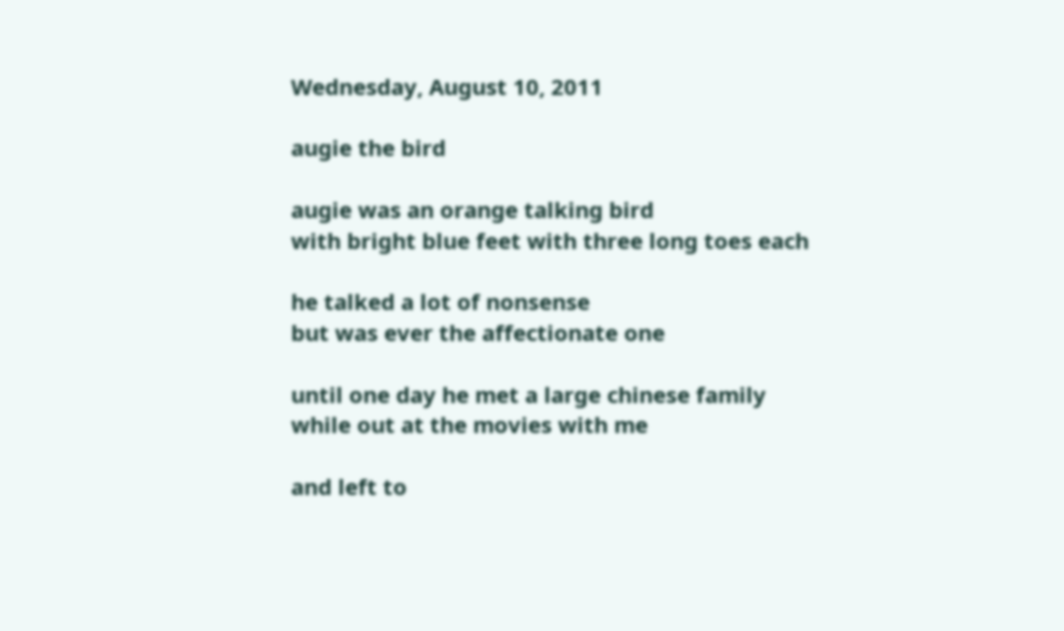Wednesday, August 10, 2011

augie the bird

augie was an orange talking bird
with bright blue feet with three long toes each

he talked a lot of nonsense
but was ever the affectionate one

until one day he met a large chinese family
while out at the movies with me

and left to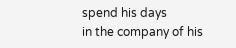spend his days
in the company of his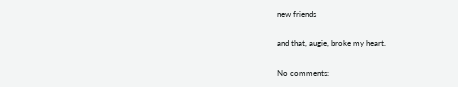new friends

and that, augie, broke my heart.

No comments: